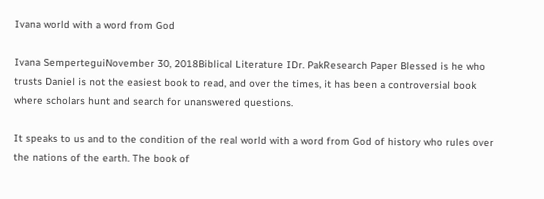Ivana world with a word from God

Ivana SemperteguiNovember 30, 2018Biblical Literature IDr. PakResearch Paper Blessed is he who trusts Daniel is not the easiest book to read, and over the times, it has been a controversial book where scholars hunt and search for unanswered questions.

It speaks to us and to the condition of the real world with a word from God of history who rules over the nations of the earth. The book of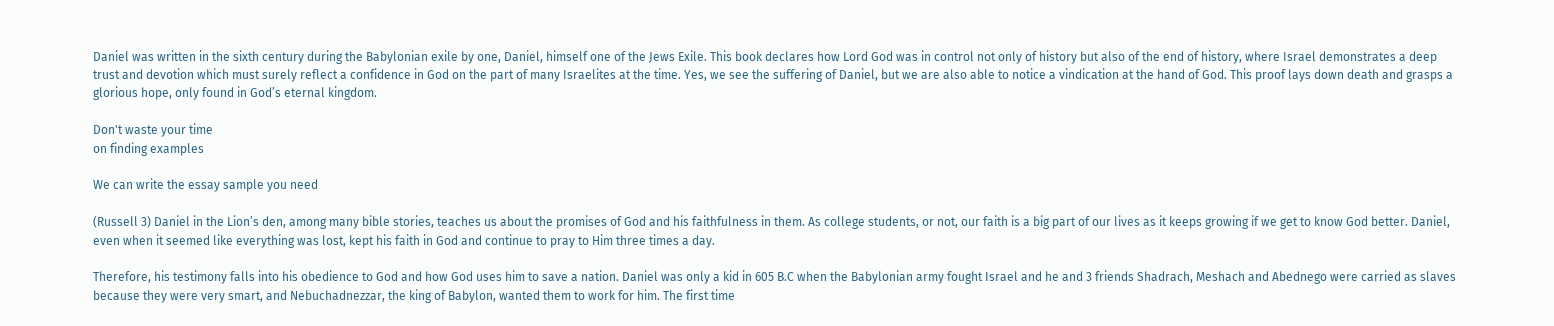Daniel was written in the sixth century during the Babylonian exile by one, Daniel, himself one of the Jews Exile. This book declares how Lord God was in control not only of history but also of the end of history, where Israel demonstrates a deep trust and devotion which must surely reflect a confidence in God on the part of many Israelites at the time. Yes, we see the suffering of Daniel, but we are also able to notice a vindication at the hand of God. This proof lays down death and grasps a glorious hope, only found in God’s eternal kingdom.

Don't waste your time
on finding examples

We can write the essay sample you need

(Russell 3) Daniel in the Lion’s den, among many bible stories, teaches us about the promises of God and his faithfulness in them. As college students, or not, our faith is a big part of our lives as it keeps growing if we get to know God better. Daniel, even when it seemed like everything was lost, kept his faith in God and continue to pray to Him three times a day.

Therefore, his testimony falls into his obedience to God and how God uses him to save a nation. Daniel was only a kid in 605 B.C when the Babylonian army fought Israel and he and 3 friends Shadrach, Meshach and Abednego were carried as slaves because they were very smart, and Nebuchadnezzar, the king of Babylon, wanted them to work for him. The first time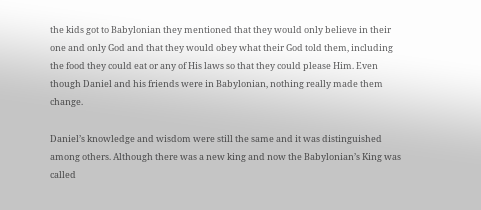the kids got to Babylonian they mentioned that they would only believe in their one and only God and that they would obey what their God told them, including the food they could eat or any of His laws so that they could please Him. Even though Daniel and his friends were in Babylonian, nothing really made them change.

Daniel’s knowledge and wisdom were still the same and it was distinguished among others. Although there was a new king and now the Babylonian’s King was called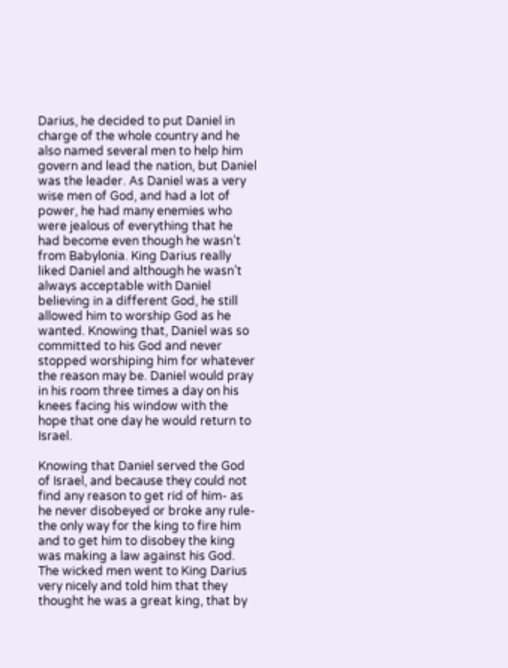Darius, he decided to put Daniel in charge of the whole country and he also named several men to help him govern and lead the nation, but Daniel was the leader. As Daniel was a very wise men of God, and had a lot of power, he had many enemies who were jealous of everything that he had become even though he wasn’t from Babylonia. King Darius really liked Daniel and although he wasn’t always acceptable with Daniel believing in a different God, he still allowed him to worship God as he wanted. Knowing that, Daniel was so committed to his God and never stopped worshiping him for whatever the reason may be. Daniel would pray in his room three times a day on his knees facing his window with the hope that one day he would return to Israel.

Knowing that Daniel served the God of Israel, and because they could not find any reason to get rid of him- as he never disobeyed or broke any rule- the only way for the king to fire him and to get him to disobey the king was making a law against his God. The wicked men went to King Darius very nicely and told him that they thought he was a great king, that by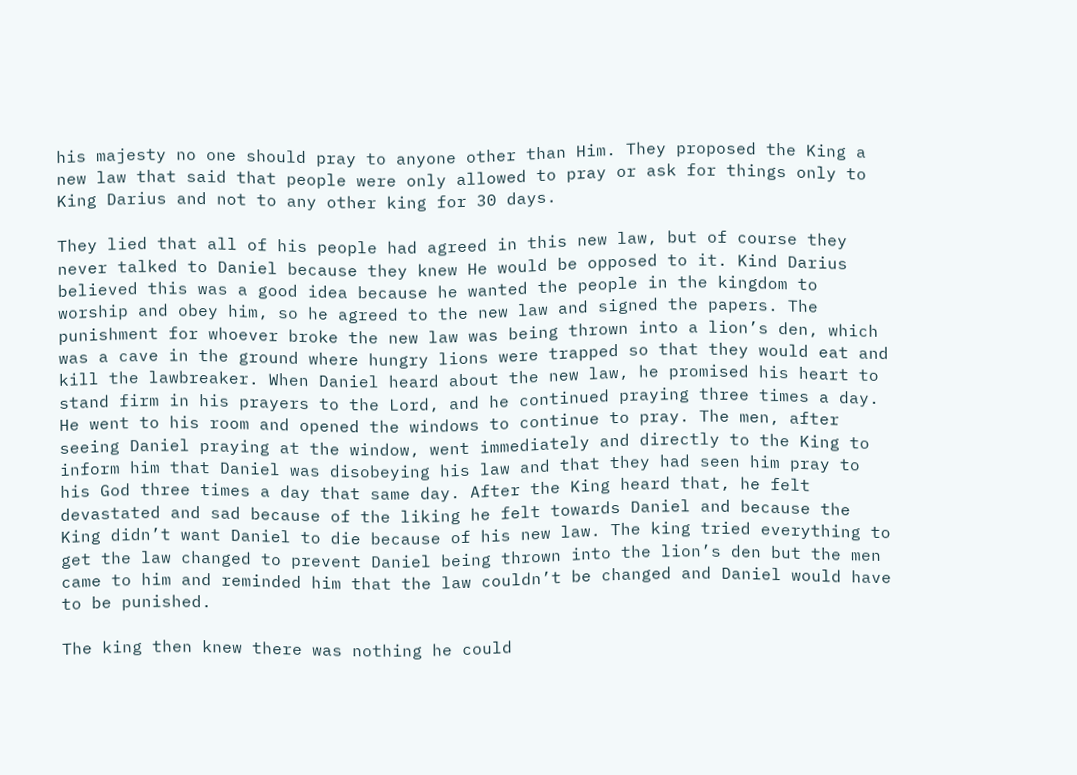his majesty no one should pray to anyone other than Him. They proposed the King a new law that said that people were only allowed to pray or ask for things only to King Darius and not to any other king for 30 days.

They lied that all of his people had agreed in this new law, but of course they never talked to Daniel because they knew He would be opposed to it. Kind Darius believed this was a good idea because he wanted the people in the kingdom to worship and obey him, so he agreed to the new law and signed the papers. The punishment for whoever broke the new law was being thrown into a lion’s den, which was a cave in the ground where hungry lions were trapped so that they would eat and kill the lawbreaker. When Daniel heard about the new law, he promised his heart to stand firm in his prayers to the Lord, and he continued praying three times a day. He went to his room and opened the windows to continue to pray. The men, after seeing Daniel praying at the window, went immediately and directly to the King to inform him that Daniel was disobeying his law and that they had seen him pray to his God three times a day that same day. After the King heard that, he felt devastated and sad because of the liking he felt towards Daniel and because the King didn’t want Daniel to die because of his new law. The king tried everything to get the law changed to prevent Daniel being thrown into the lion’s den but the men came to him and reminded him that the law couldn’t be changed and Daniel would have to be punished.

The king then knew there was nothing he could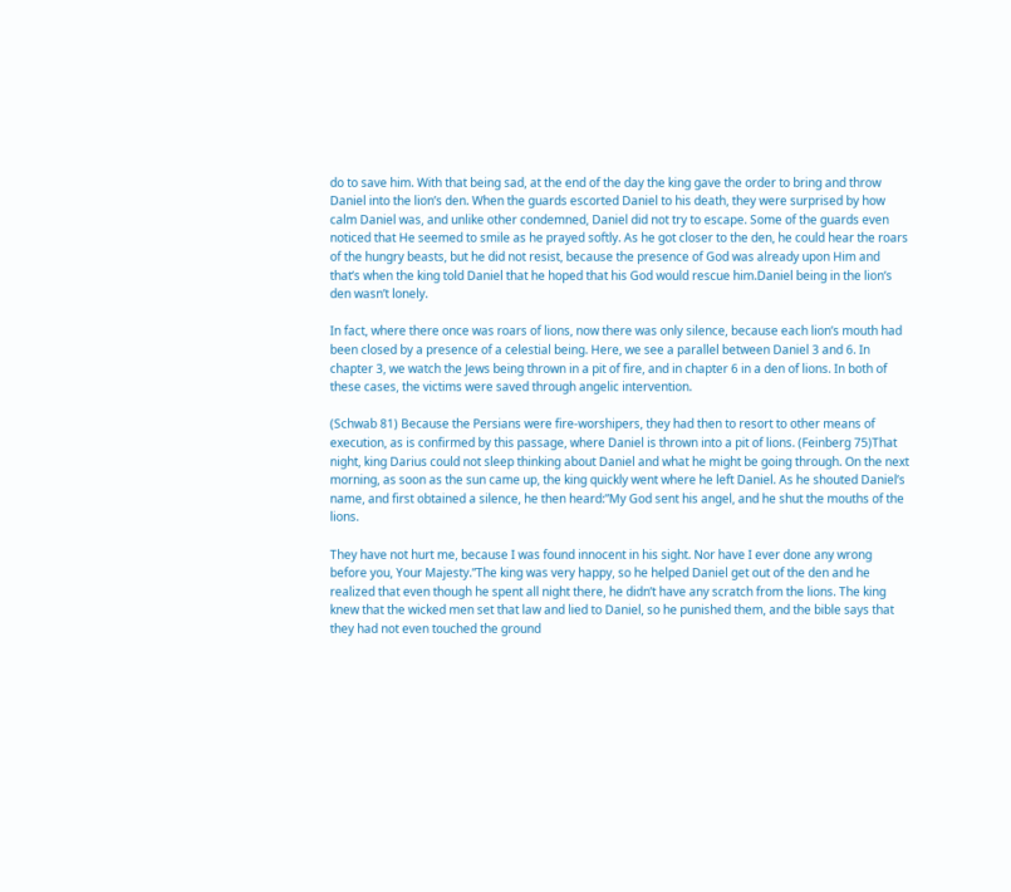do to save him. With that being sad, at the end of the day the king gave the order to bring and throw Daniel into the lion’s den. When the guards escorted Daniel to his death, they were surprised by how calm Daniel was, and unlike other condemned, Daniel did not try to escape. Some of the guards even noticed that He seemed to smile as he prayed softly. As he got closer to the den, he could hear the roars of the hungry beasts, but he did not resist, because the presence of God was already upon Him and that’s when the king told Daniel that he hoped that his God would rescue him.Daniel being in the lion’s den wasn’t lonely.

In fact, where there once was roars of lions, now there was only silence, because each lion’s mouth had been closed by a presence of a celestial being. Here, we see a parallel between Daniel 3 and 6. In chapter 3, we watch the Jews being thrown in a pit of fire, and in chapter 6 in a den of lions. In both of these cases, the victims were saved through angelic intervention.

(Schwab 81) Because the Persians were fire-worshipers, they had then to resort to other means of execution, as is confirmed by this passage, where Daniel is thrown into a pit of lions. (Feinberg 75)That night, king Darius could not sleep thinking about Daniel and what he might be going through. On the next morning, as soon as the sun came up, the king quickly went where he left Daniel. As he shouted Daniel’s name, and first obtained a silence, he then heard:”My God sent his angel, and he shut the mouths of the lions.

They have not hurt me, because I was found innocent in his sight. Nor have I ever done any wrong before you, Your Majesty.”The king was very happy, so he helped Daniel get out of the den and he realized that even though he spent all night there, he didn’t have any scratch from the lions. The king knew that the wicked men set that law and lied to Daniel, so he punished them, and the bible says that they had not even touched the ground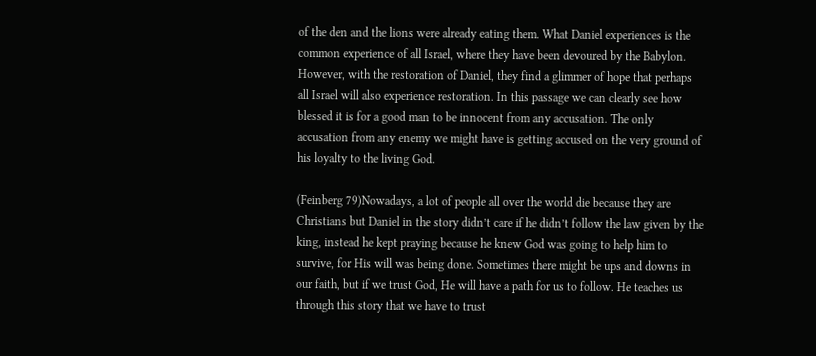of the den and the lions were already eating them. What Daniel experiences is the common experience of all Israel, where they have been devoured by the Babylon. However, with the restoration of Daniel, they find a glimmer of hope that perhaps all Israel will also experience restoration. In this passage we can clearly see how blessed it is for a good man to be innocent from any accusation. The only accusation from any enemy we might have is getting accused on the very ground of his loyalty to the living God.

(Feinberg 79)Nowadays, a lot of people all over the world die because they are Christians but Daniel in the story didn’t care if he didn’t follow the law given by the king, instead he kept praying because he knew God was going to help him to survive, for His will was being done. Sometimes there might be ups and downs in our faith, but if we trust God, He will have a path for us to follow. He teaches us through this story that we have to trust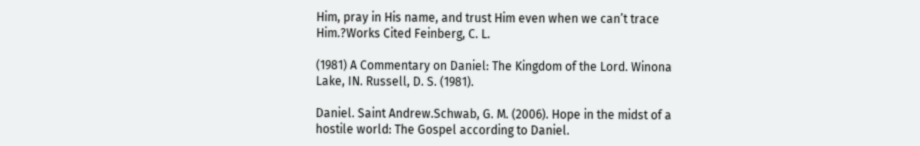Him, pray in His name, and trust Him even when we can’t trace Him.?Works Cited Feinberg, C. L.

(1981) A Commentary on Daniel: The Kingdom of the Lord. Winona Lake, IN. Russell, D. S. (1981).

Daniel. Saint Andrew.Schwab, G. M. (2006). Hope in the midst of a hostile world: The Gospel according to Daniel.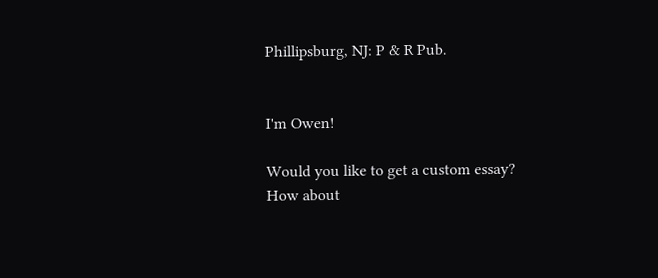Phillipsburg, NJ: P & R Pub.


I'm Owen!

Would you like to get a custom essay? How about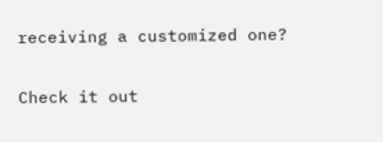receiving a customized one?

Check it out